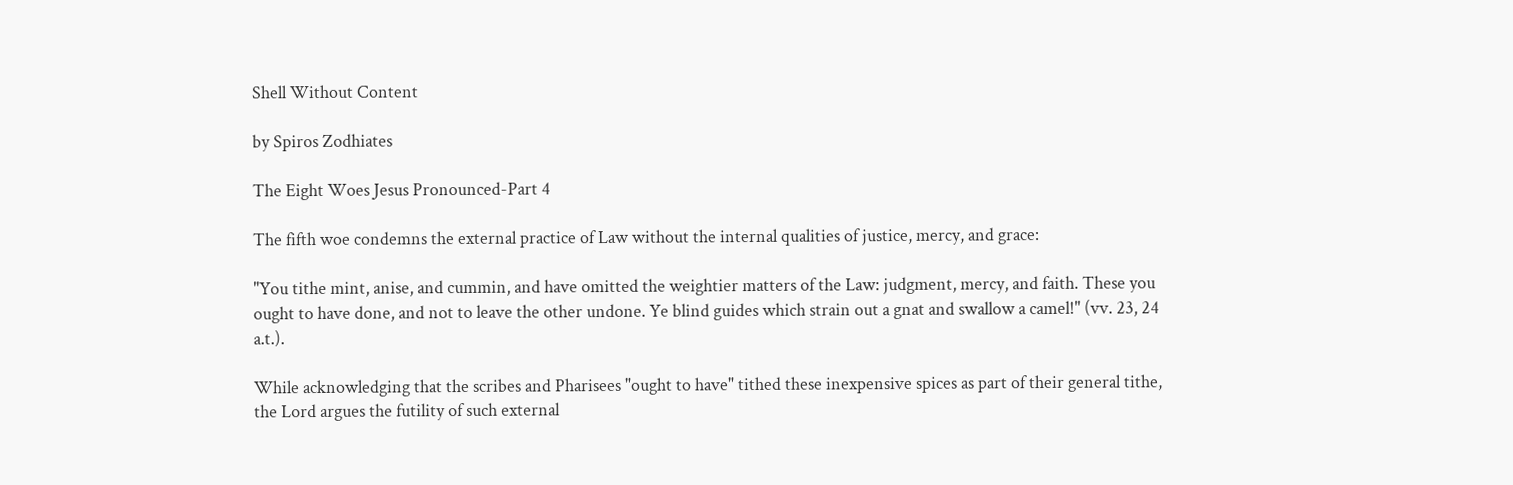Shell Without Content

by Spiros Zodhiates

The Eight Woes Jesus Pronounced-Part 4

The fifth woe condemns the external practice of Law without the internal qualities of justice, mercy, and grace:

"You tithe mint, anise, and cummin, and have omitted the weightier matters of the Law: judgment, mercy, and faith. These you ought to have done, and not to leave the other undone. Ye blind guides which strain out a gnat and swallow a camel!" (vv. 23, 24 a.t.).

While acknowledging that the scribes and Pharisees "ought to have" tithed these inexpensive spices as part of their general tithe, the Lord argues the futility of such external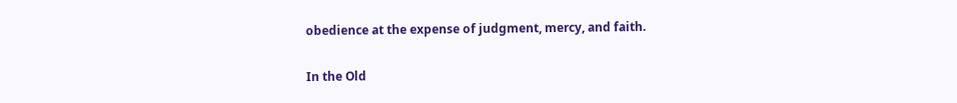obedience at the expense of judgment, mercy, and faith.

In the Old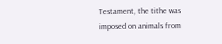Testament, the tithe was imposed on animals from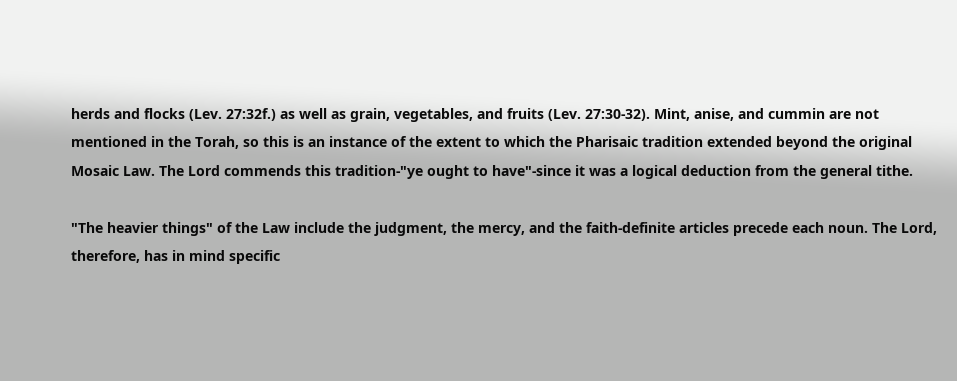herds and flocks (Lev. 27:32f.) as well as grain, vegetables, and fruits (Lev. 27:30-32). Mint, anise, and cummin are not mentioned in the Torah, so this is an instance of the extent to which the Pharisaic tradition extended beyond the original Mosaic Law. The Lord commends this tradition-"ye ought to have"-since it was a logical deduction from the general tithe.

"The heavier things" of the Law include the judgment, the mercy, and the faith-definite articles precede each noun. The Lord, therefore, has in mind specific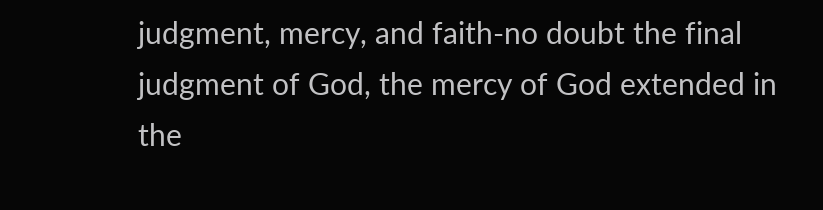judgment, mercy, and faith-no doubt the final judgment of God, the mercy of God extended in the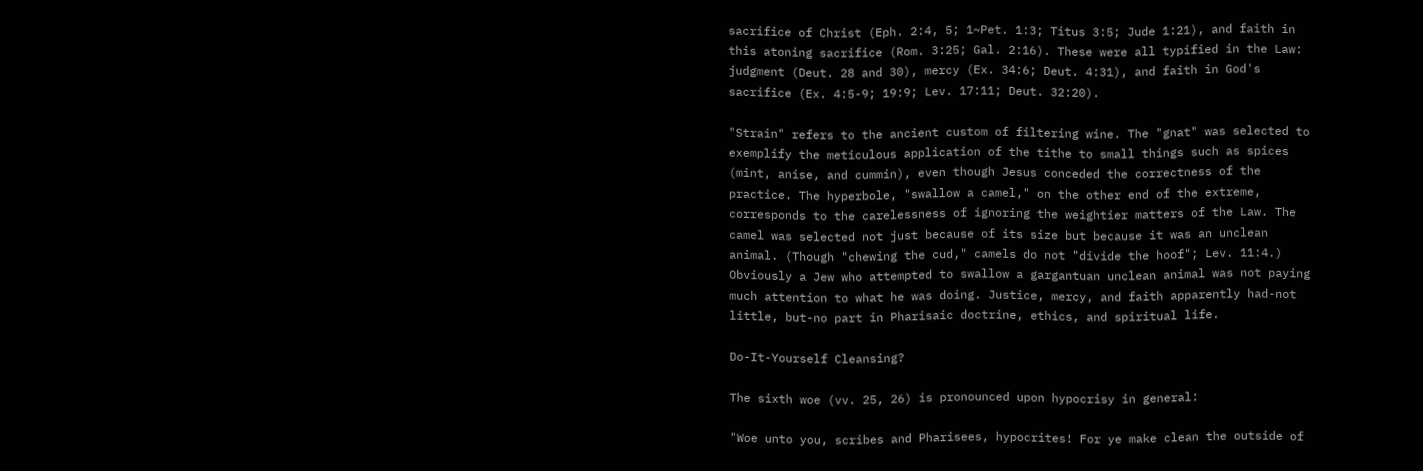sacrifice of Christ (Eph. 2:4, 5; 1~Pet. 1:3; Titus 3:5; Jude 1:21), and faith in this atoning sacrifice (Rom. 3:25; Gal. 2:16). These were all typified in the Law: judgment (Deut. 28 and 30), mercy (Ex. 34:6; Deut. 4:31), and faith in God's sacrifice (Ex. 4:5-9; 19:9; Lev. 17:11; Deut. 32:20).

"Strain" refers to the ancient custom of filtering wine. The "gnat" was selected to exemplify the meticulous application of the tithe to small things such as spices (mint, anise, and cummin), even though Jesus conceded the correctness of the practice. The hyperbole, "swallow a camel," on the other end of the extreme, corresponds to the carelessness of ignoring the weightier matters of the Law. The camel was selected not just because of its size but because it was an unclean animal. (Though "chewing the cud," camels do not "divide the hoof"; Lev. 11:4.) Obviously a Jew who attempted to swallow a gargantuan unclean animal was not paying much attention to what he was doing. Justice, mercy, and faith apparently had-not little, but-no part in Pharisaic doctrine, ethics, and spiritual life.

Do-It-Yourself Cleansing?

The sixth woe (vv. 25, 26) is pronounced upon hypocrisy in general:

"Woe unto you, scribes and Pharisees, hypocrites! For ye make clean the outside of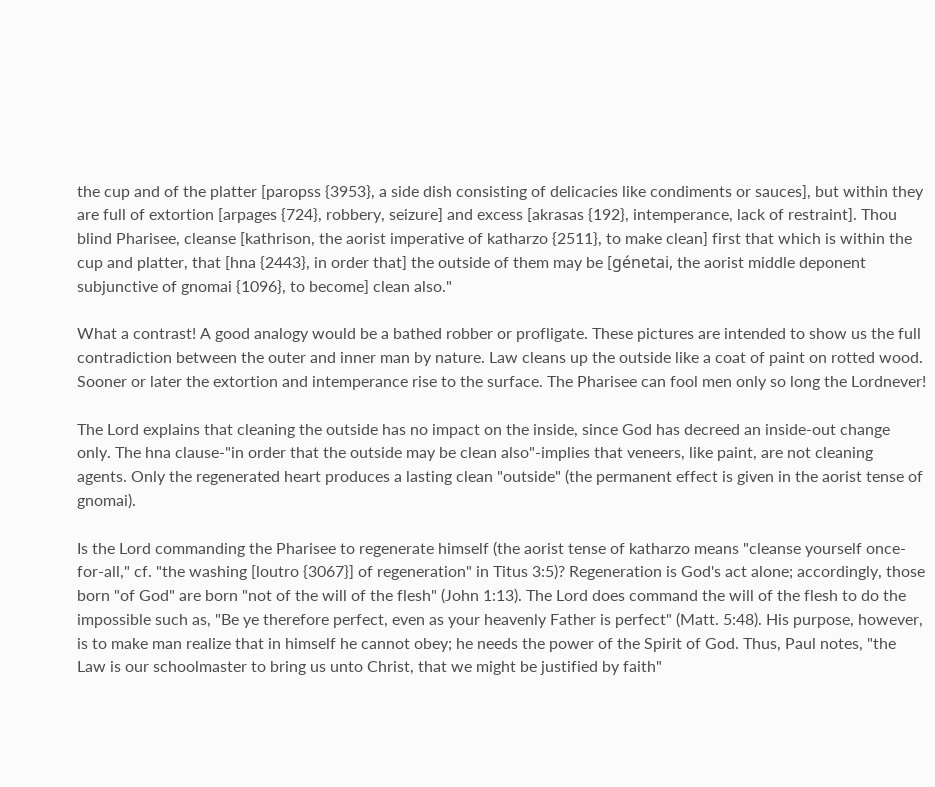the cup and of the platter [paropss {3953}, a side dish consisting of delicacies like condiments or sauces], but within they are full of extortion [arpages {724}, robbery, seizure] and excess [akrasas {192}, intemperance, lack of restraint]. Thou blind Pharisee, cleanse [kathrison, the aorist imperative of katharzo {2511}, to make clean] first that which is within the cup and platter, that [hna {2443}, in order that] the outside of them may be [génetai, the aorist middle deponent subjunctive of gnomai {1096}, to become] clean also."

What a contrast! A good analogy would be a bathed robber or profligate. These pictures are intended to show us the full contradiction between the outer and inner man by nature. Law cleans up the outside like a coat of paint on rotted wood. Sooner or later the extortion and intemperance rise to the surface. The Pharisee can fool men only so long the Lordnever!

The Lord explains that cleaning the outside has no impact on the inside, since God has decreed an inside-out change only. The hna clause-"in order that the outside may be clean also"-implies that veneers, like paint, are not cleaning agents. Only the regenerated heart produces a lasting clean "outside" (the permanent effect is given in the aorist tense of gnomai).

Is the Lord commanding the Pharisee to regenerate himself (the aorist tense of katharzo means "cleanse yourself once-for-all," cf. "the washing [loutro {3067}] of regeneration" in Titus 3:5)? Regeneration is God's act alone; accordingly, those born "of God" are born "not of the will of the flesh" (John 1:13). The Lord does command the will of the flesh to do the impossible such as, "Be ye therefore perfect, even as your heavenly Father is perfect" (Matt. 5:48). His purpose, however, is to make man realize that in himself he cannot obey; he needs the power of the Spirit of God. Thus, Paul notes, "the Law is our schoolmaster to bring us unto Christ, that we might be justified by faith"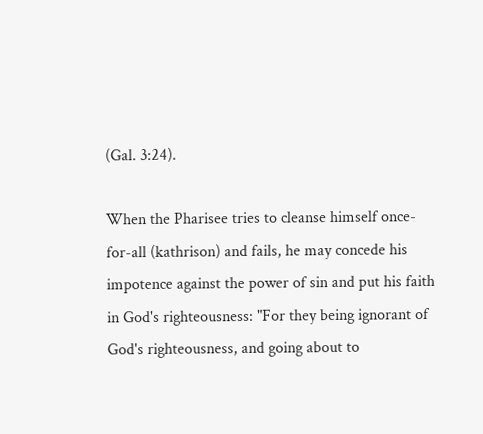(Gal. 3:24).

When the Pharisee tries to cleanse himself once-for-all (kathrison) and fails, he may concede his impotence against the power of sin and put his faith in God's righteousness: "For they being ignorant of God's righteousness, and going about to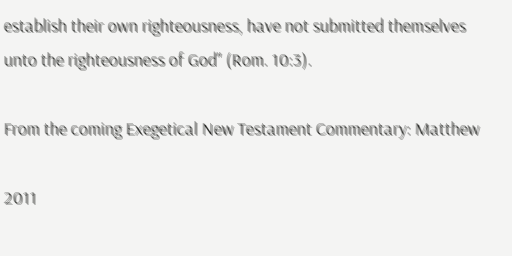establish their own righteousness, have not submitted themselves unto the righteousness of God" (Rom. 10:3).

From the coming Exegetical New Testament Commentary: Matthew

2011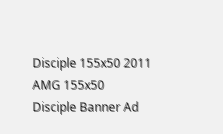Disciple 155x50 2011 AMG 155x50
Disciple Banner Ad